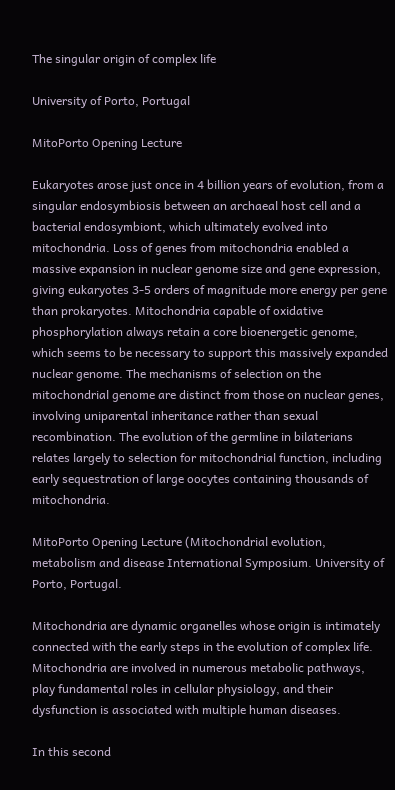The singular origin of complex life

University of Porto, Portugal

MitoPorto Opening Lecture

Eukaryotes arose just once in 4 billion years of evolution, from a singular endosymbiosis between an archaeal host cell and a bacterial endosymbiont, which ultimately evolved into mitochondria. Loss of genes from mitochondria enabled a massive expansion in nuclear genome size and gene expression, giving eukaryotes 3-5 orders of magnitude more energy per gene than prokaryotes. Mitochondria capable of oxidative phosphorylation always retain a core bioenergetic genome, which seems to be necessary to support this massively expanded nuclear genome. The mechanisms of selection on the mitochondrial genome are distinct from those on nuclear genes, involving uniparental inheritance rather than sexual recombination. The evolution of the germline in bilaterians relates largely to selection for mitochondrial function, including early sequestration of large oocytes containing thousands of mitochondria.

MitoPorto Opening Lecture (Mitochondrial evolution, metabolism and disease International Symposium. University of Porto, Portugal.

Mitochondria are dynamic organelles whose origin is intimately connected with the early steps in the evolution of complex life. Mitochondria are involved in numerous metabolic pathways, play fundamental roles in cellular physiology, and their dysfunction is associated with multiple human diseases.

In this second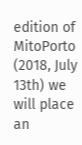edition of MitoPorto (2018, July 13th) we will place an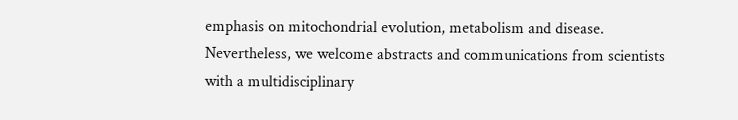emphasis on mitochondrial evolution, metabolism and disease. Nevertheless, we welcome abstracts and communications from scientists with a multidisciplinary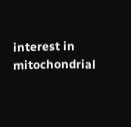interest in mitochondrial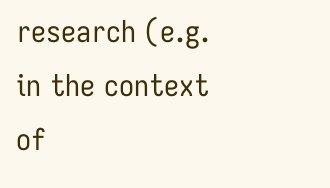research (e.g. in the context of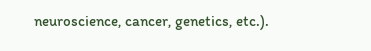neuroscience, cancer, genetics, etc.).